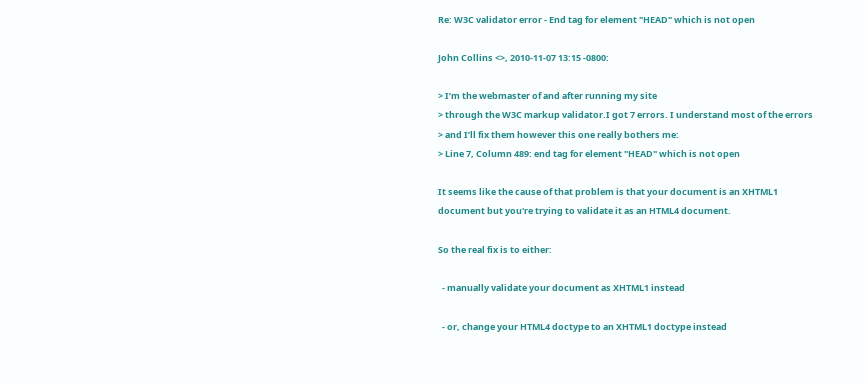Re: W3C validator error - End tag for element "HEAD" which is not open

John Collins <>, 2010-11-07 13:15 -0800:

> I’m the webmaster of and after running my site
> through the W3C markup validator.I got 7 errors. I understand most of the errors
> and I’ll fix them however this one really bothers me:
> Line 7, Column 489: end tag for element "HEAD" which is not open

It seems like the cause of that problem is that your document is an XHTML1
document but you're trying to validate it as an HTML4 document.

So the real fix is to either:

  - manually validate your document as XHTML1 instead

  - or, change your HTML4 doctype to an XHTML1 doctype instead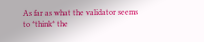As far as what the validator seems to *think* the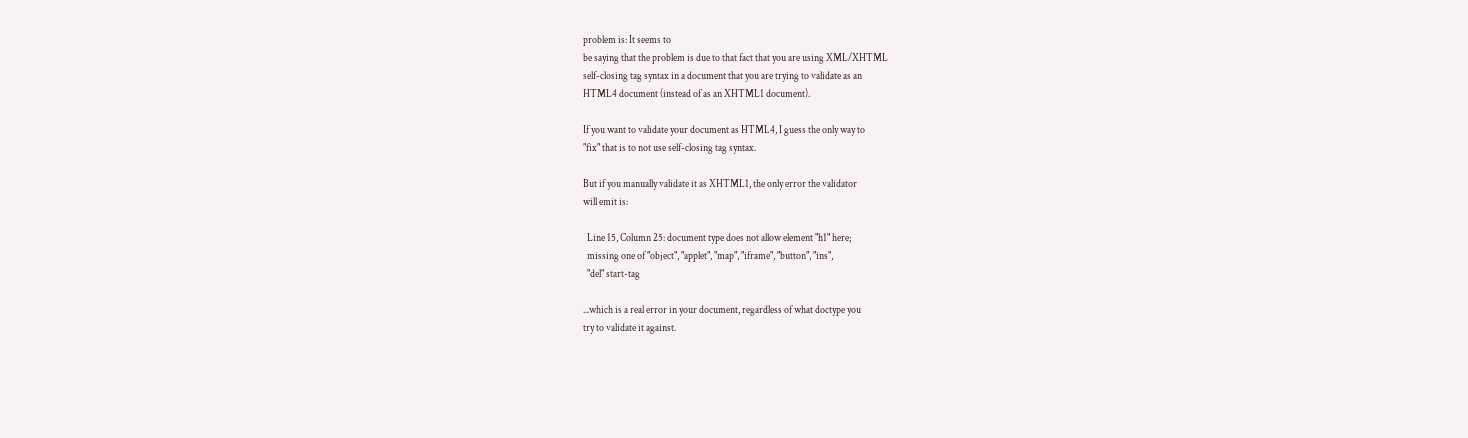problem is: It seems to
be saying that the problem is due to that fact that you are using XML/XHTML
self-closing tag syntax in a document that you are trying to validate as an
HTML4 document (instead of as an XHTML1 document).

If you want to validate your document as HTML4, I guess the only way to
"fix" that is to not use self-closing tag syntax.

But if you manually validate it as XHTML1, the only error the validator
will emit is:

  Line 15, Column 25: document type does not allow element "h1" here;
  missing one of "object", "applet", "map", "iframe", "button", "ins",
  "del" start-tag

...which is a real error in your document, regardless of what doctype you
try to validate it against.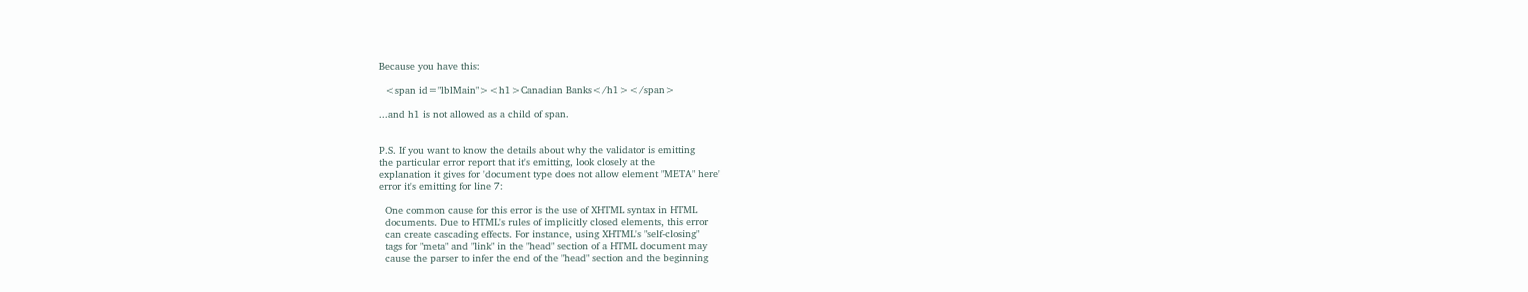Because you have this:

  <span id="lblMain"><h1>Canadian Banks</h1></span>

...and h1 is not allowed as a child of span.


P.S. If you want to know the details about why the validator is emitting
the particular error report that it's emitting, look closely at the
explanation it gives for 'document type does not allow element "META" here'
error it's emitting for line 7:

  One common cause for this error is the use of XHTML syntax in HTML
  documents. Due to HTML's rules of implicitly closed elements, this error
  can create cascading effects. For instance, using XHTML's "self-closing"
  tags for "meta" and "link" in the "head" section of a HTML document may
  cause the parser to infer the end of the "head" section and the beginning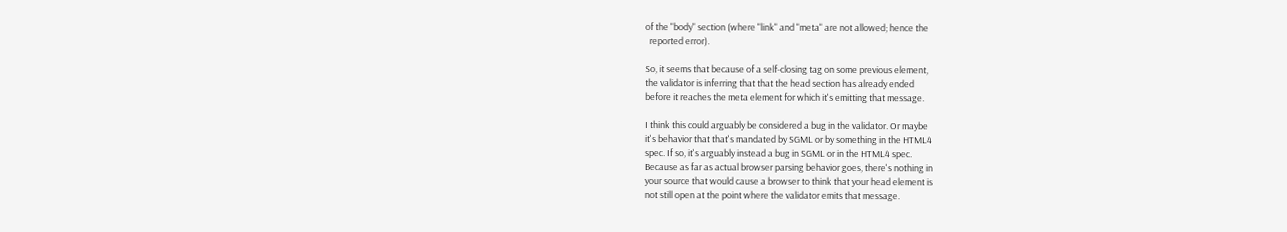of the "body" section (where "link" and "meta" are not allowed; hence the
  reported error).

So, it seems that because of a self-closing tag on some previous element,
the validator is inferring that that the head section has already ended
before it reaches the meta element for which it's emitting that message.

I think this could arguably be considered a bug in the validator. Or maybe
it's behavior that that's mandated by SGML or by something in the HTML4
spec. If so, it's arguably instead a bug in SGML or in the HTML4 spec.
Because as far as actual browser parsing behavior goes, there's nothing in
your source that would cause a browser to think that your head element is
not still open at the point where the validator emits that message.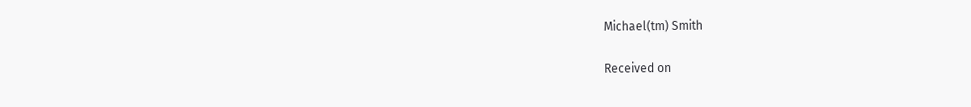Michael(tm) Smith

Received on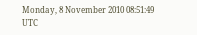Monday, 8 November 2010 08:51:49 UTC